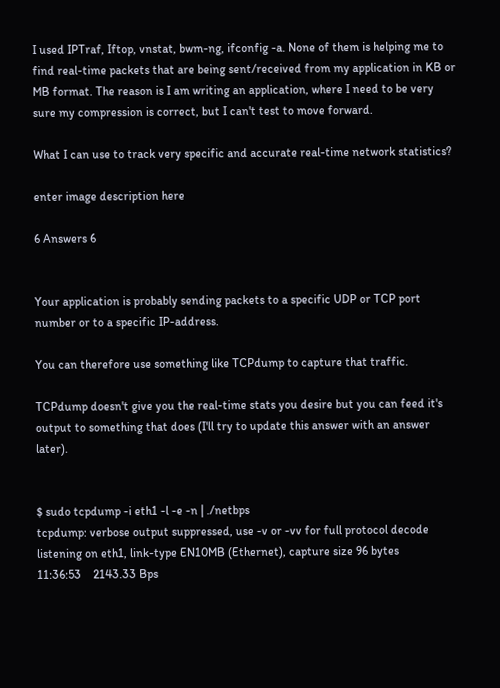I used IPTraf, Iftop, vnstat, bwm-ng, ifconfig -a. None of them is helping me to find real-time packets that are being sent/received from my application in KB or MB format. The reason is I am writing an application, where I need to be very sure my compression is correct, but I can't test to move forward.

What I can use to track very specific and accurate real-time network statistics?

enter image description here

6 Answers 6


Your application is probably sending packets to a specific UDP or TCP port number or to a specific IP-address.

You can therefore use something like TCPdump to capture that traffic.

TCPdump doesn't give you the real-time stats you desire but you can feed it's output to something that does (I'll try to update this answer with an answer later).


$ sudo tcpdump -i eth1 -l -e -n | ./netbps
tcpdump: verbose output suppressed, use -v or -vv for full protocol decode
listening on eth1, link-type EN10MB (Ethernet), capture size 96 bytes
11:36:53    2143.33 Bps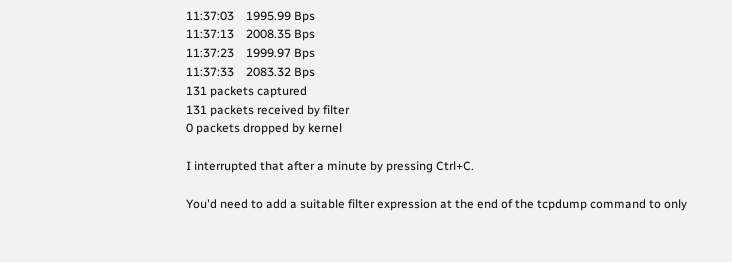11:37:03    1995.99 Bps
11:37:13    2008.35 Bps
11:37:23    1999.97 Bps
11:37:33    2083.32 Bps
131 packets captured
131 packets received by filter
0 packets dropped by kernel

I interrupted that after a minute by pressing Ctrl+C.

You'd need to add a suitable filter expression at the end of the tcpdump command to only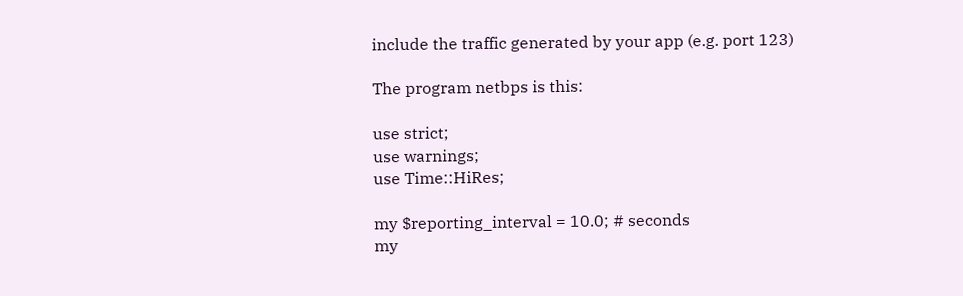include the traffic generated by your app (e.g. port 123)

The program netbps is this:

use strict;
use warnings;
use Time::HiRes;

my $reporting_interval = 10.0; # seconds
my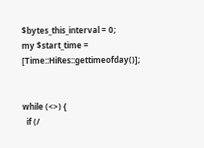$bytes_this_interval = 0;
my $start_time = [Time::HiRes::gettimeofday()];


while (<>) {
  if (/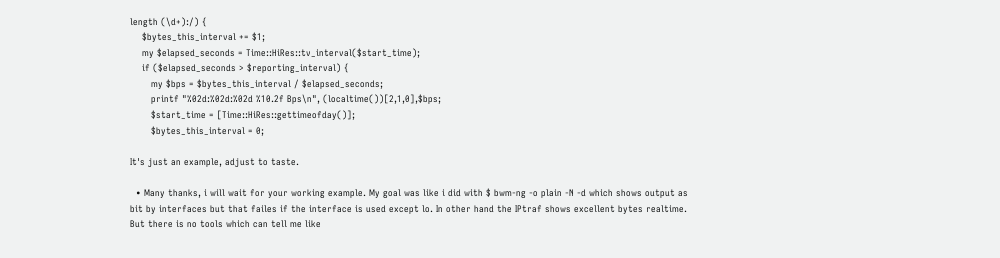length (\d+):/) {
    $bytes_this_interval += $1;
    my $elapsed_seconds = Time::HiRes::tv_interval($start_time);
    if ($elapsed_seconds > $reporting_interval) {
       my $bps = $bytes_this_interval / $elapsed_seconds;
       printf "%02d:%02d:%02d %10.2f Bps\n", (localtime())[2,1,0],$bps;
       $start_time = [Time::HiRes::gettimeofday()];
       $bytes_this_interval = 0;

It's just an example, adjust to taste.

  • Many thanks, i will wait for your working example. My goal was like i did with $ bwm-ng -o plain -N -d which shows output as bit by interfaces but that failes if the interface is used except lo. In other hand the IPtraf shows excellent bytes realtime. But there is no tools which can tell me like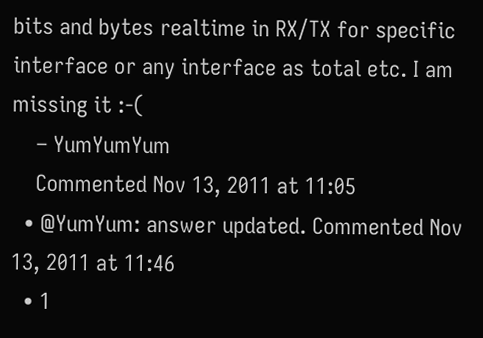bits and bytes realtime in RX/TX for specific interface or any interface as total etc. I am missing it :-(
    – YumYumYum
    Commented Nov 13, 2011 at 11:05
  • @YumYum: answer updated. Commented Nov 13, 2011 at 11:46
  • 1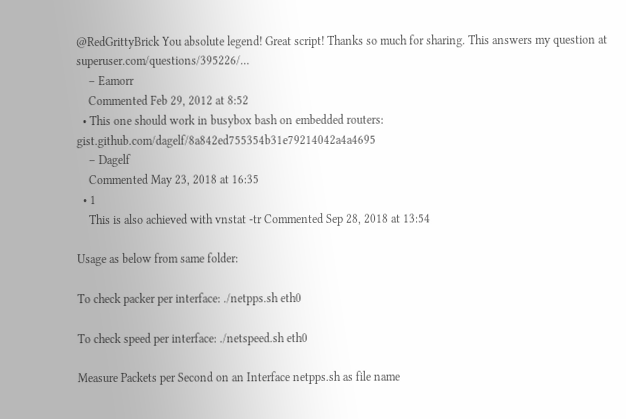@RedGrittyBrick You absolute legend! Great script! Thanks so much for sharing. This answers my question at superuser.com/questions/395226/…
    – Eamorr
    Commented Feb 29, 2012 at 8:52
  • This one should work in busybox bash on embedded routers: gist.github.com/dagelf/8a842ed755354b31e79214042a4a4695
    – Dagelf
    Commented May 23, 2018 at 16:35
  • 1
    This is also achieved with vnstat -tr Commented Sep 28, 2018 at 13:54

Usage as below from same folder:

To check packer per interface: ./netpps.sh eth0

To check speed per interface: ./netspeed.sh eth0

Measure Packets per Second on an Interface netpps.sh as file name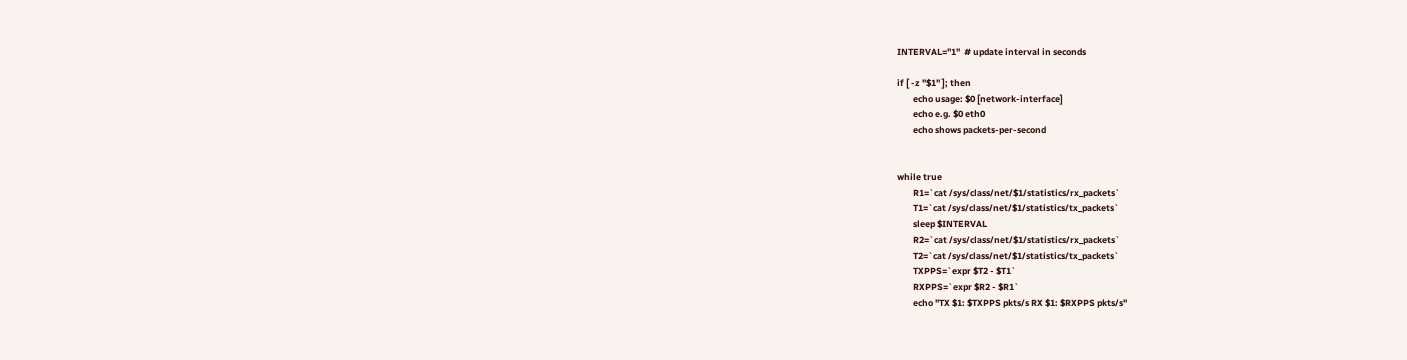INTERVAL="1"  # update interval in seconds

if [ -z "$1" ]; then
        echo usage: $0 [network-interface]
        echo e.g. $0 eth0
        echo shows packets-per-second


while true
        R1=`cat /sys/class/net/$1/statistics/rx_packets`
        T1=`cat /sys/class/net/$1/statistics/tx_packets`
        sleep $INTERVAL
        R2=`cat /sys/class/net/$1/statistics/rx_packets`
        T2=`cat /sys/class/net/$1/statistics/tx_packets`
        TXPPS=`expr $T2 - $T1`
        RXPPS=`expr $R2 - $R1`
        echo "TX $1: $TXPPS pkts/s RX $1: $RXPPS pkts/s"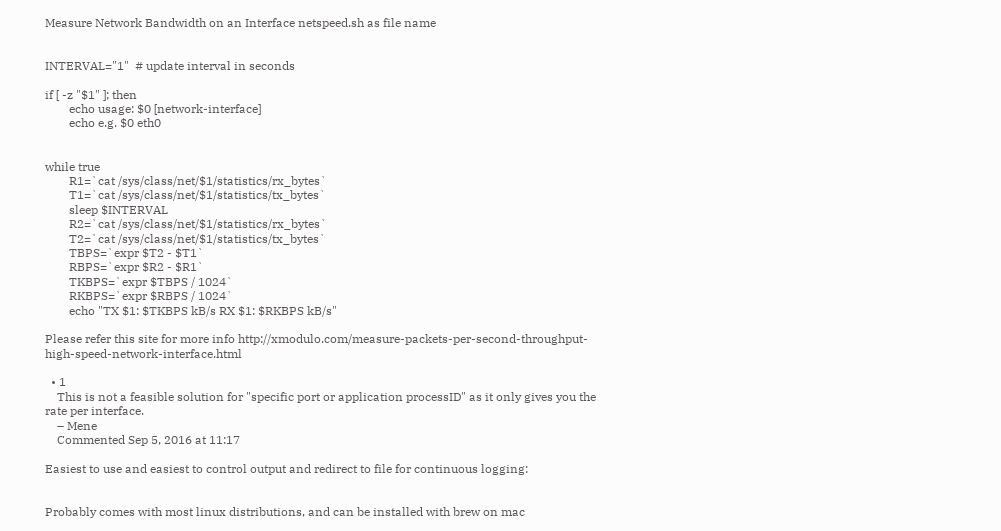Measure Network Bandwidth on an Interface netspeed.sh as file name


INTERVAL="1"  # update interval in seconds

if [ -z "$1" ]; then
        echo usage: $0 [network-interface]
        echo e.g. $0 eth0


while true
        R1=`cat /sys/class/net/$1/statistics/rx_bytes`
        T1=`cat /sys/class/net/$1/statistics/tx_bytes`
        sleep $INTERVAL
        R2=`cat /sys/class/net/$1/statistics/rx_bytes`
        T2=`cat /sys/class/net/$1/statistics/tx_bytes`
        TBPS=`expr $T2 - $T1`
        RBPS=`expr $R2 - $R1`
        TKBPS=`expr $TBPS / 1024`
        RKBPS=`expr $RBPS / 1024`
        echo "TX $1: $TKBPS kB/s RX $1: $RKBPS kB/s"

Please refer this site for more info http://xmodulo.com/measure-packets-per-second-throughput-high-speed-network-interface.html

  • 1
    This is not a feasible solution for "specific port or application processID" as it only gives you the rate per interface.
    – Mene
    Commented Sep 5, 2016 at 11:17

Easiest to use and easiest to control output and redirect to file for continuous logging:


Probably comes with most linux distributions, and can be installed with brew on mac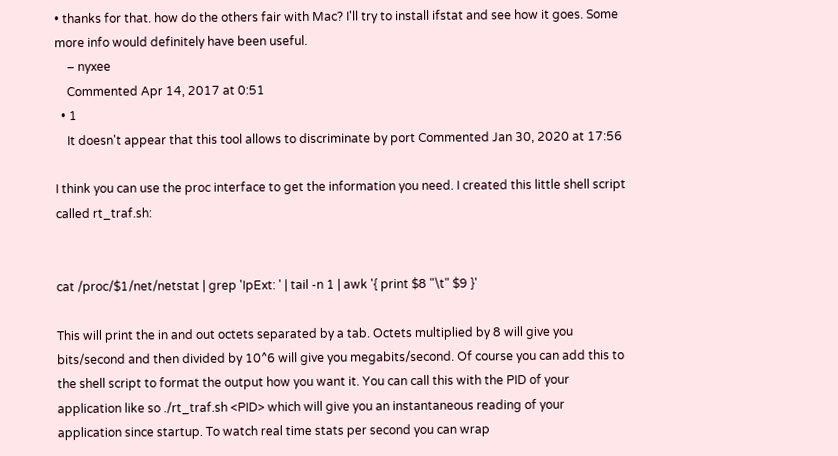• thanks for that. how do the others fair with Mac? I'll try to install ifstat and see how it goes. Some more info would definitely have been useful.
    – nyxee
    Commented Apr 14, 2017 at 0:51
  • 1
    It doesn't appear that this tool allows to discriminate by port Commented Jan 30, 2020 at 17:56

I think you can use the proc interface to get the information you need. I created this little shell script called rt_traf.sh:


cat /proc/$1/net/netstat | grep 'IpExt: ' | tail -n 1 | awk '{ print $8 "\t" $9 }'

This will print the in and out octets separated by a tab. Octets multiplied by 8 will give you bits/second and then divided by 10^6 will give you megabits/second. Of course you can add this to the shell script to format the output how you want it. You can call this with the PID of your application like so ./rt_traf.sh <PID> which will give you an instantaneous reading of your application since startup. To watch real time stats per second you can wrap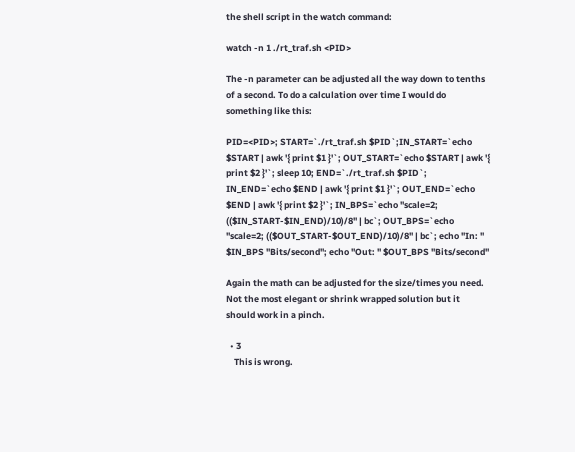the shell script in the watch command:

watch -n 1 ./rt_traf.sh <PID>

The -n parameter can be adjusted all the way down to tenths of a second. To do a calculation over time I would do something like this:

PID=<PID>; START=`./rt_traf.sh $PID`;IN_START=`echo $START | awk '{ print $1 }'`; OUT_START=`echo $START | awk '{ print $2 }'`; sleep 10; END=`./rt_traf.sh $PID`; IN_END=`echo $END | awk '{ print $1 }'`; OUT_END=`echo $END | awk '{ print $2 }'`; IN_BPS=`echo "scale=2; (($IN_START-$IN_END)/10)/8" | bc`; OUT_BPS=`echo "scale=2; (($OUT_START-$OUT_END)/10)/8" | bc`; echo "In: " $IN_BPS "Bits/second"; echo "Out: " $OUT_BPS "Bits/second"

Again the math can be adjusted for the size/times you need. Not the most elegant or shrink wrapped solution but it should work in a pinch.

  • 3
    This is wrong.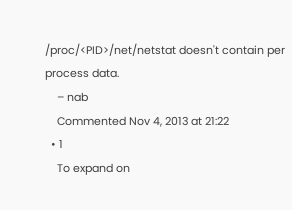/proc/<PID>/net/netstat doesn't contain per process data.
    – nab
    Commented Nov 4, 2013 at 21:22
  • 1
    To expand on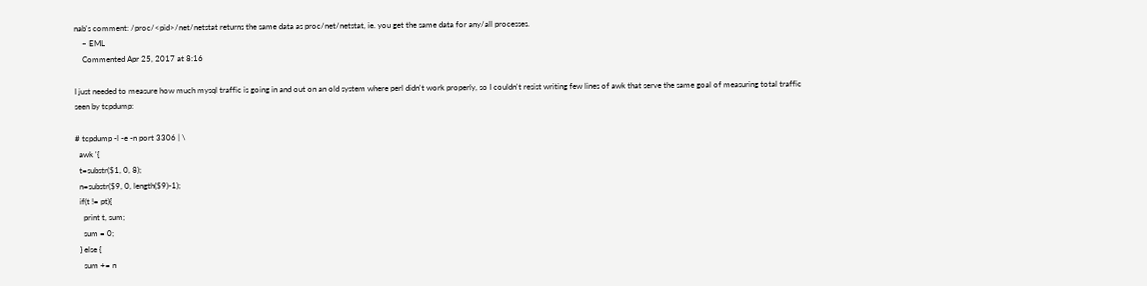nab's comment: /proc/<pid>/net/netstat returns the same data as proc/net/netstat, ie. you get the same data for any/all processes.
    – EML
    Commented Apr 25, 2017 at 8:16

I just needed to measure how much mysql traffic is going in and out on an old system where perl didn't work properly, so I couldn't resist writing few lines of awk that serve the same goal of measuring total traffic seen by tcpdump:

# tcpdump -l -e -n port 3306 | \
  awk '{
  t=substr($1, 0, 8);
  n=substr($9, 0, length($9)-1);
  if(t != pt){
    print t, sum;
    sum = 0;
  } else {
    sum += n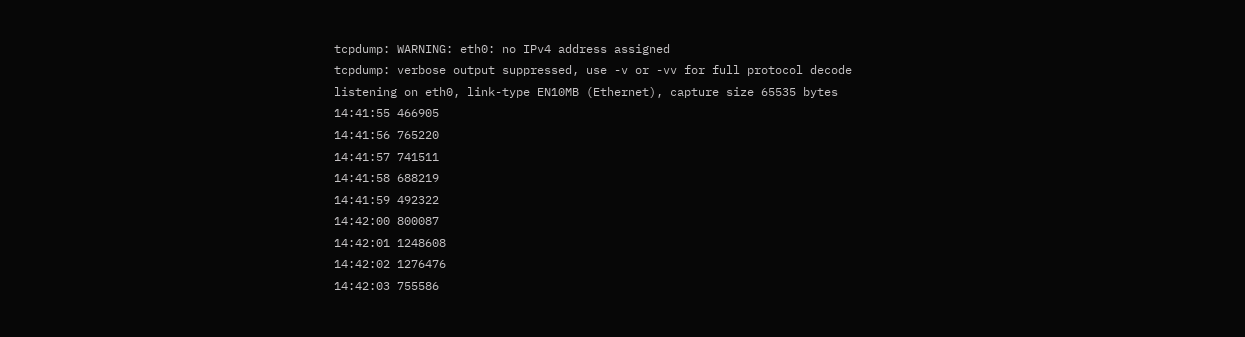tcpdump: WARNING: eth0: no IPv4 address assigned
tcpdump: verbose output suppressed, use -v or -vv for full protocol decode
listening on eth0, link-type EN10MB (Ethernet), capture size 65535 bytes
14:41:55 466905
14:41:56 765220
14:41:57 741511
14:41:58 688219
14:41:59 492322
14:42:00 800087
14:42:01 1248608
14:42:02 1276476
14:42:03 755586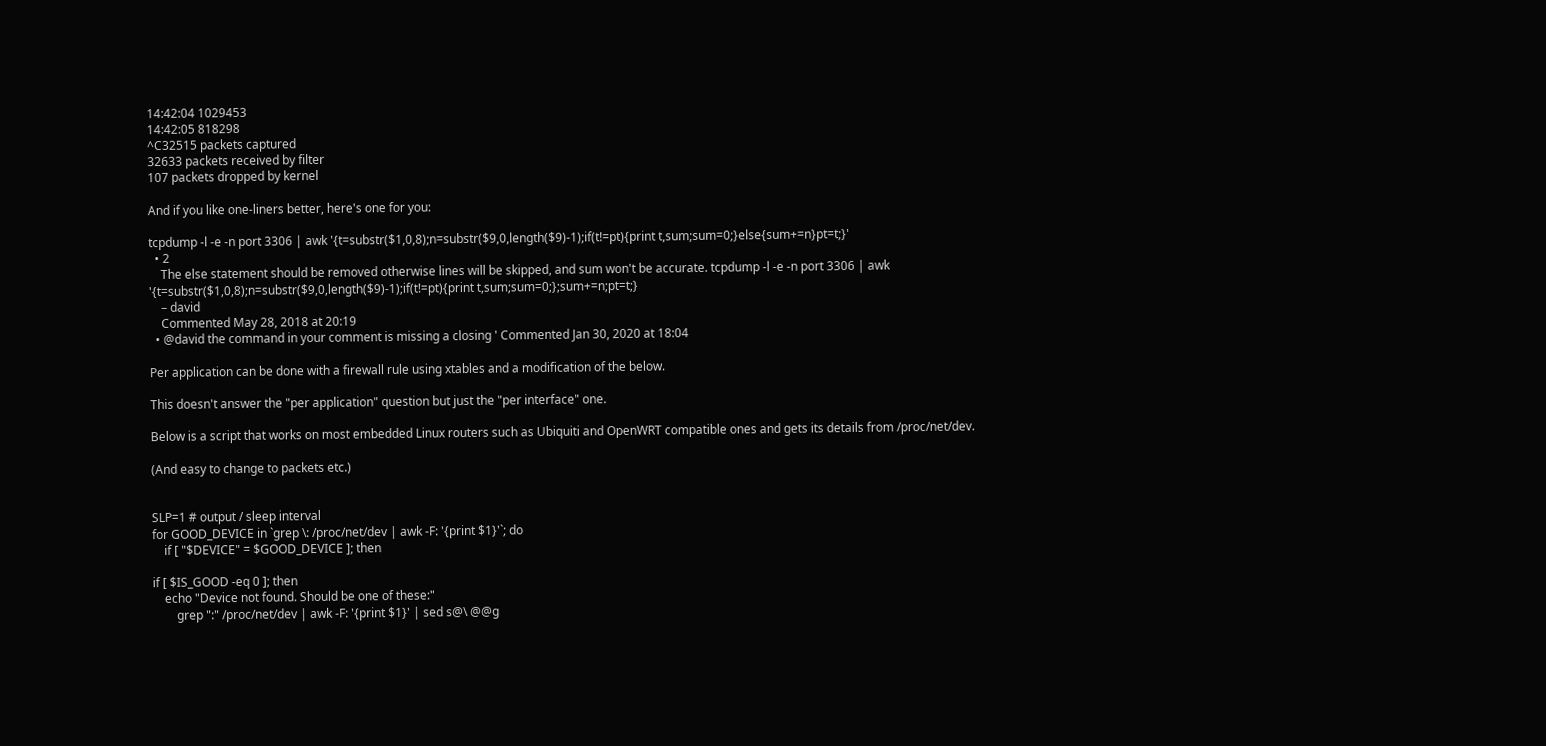14:42:04 1029453
14:42:05 818298
^C32515 packets captured
32633 packets received by filter
107 packets dropped by kernel

And if you like one-liners better, here's one for you:

tcpdump -l -e -n port 3306 | awk '{t=substr($1,0,8);n=substr($9,0,length($9)-1);if(t!=pt){print t,sum;sum=0;}else{sum+=n}pt=t;}'
  • 2
    The else statement should be removed otherwise lines will be skipped, and sum won't be accurate. tcpdump -l -e -n port 3306 | awk '{t=substr($1,0,8);n=substr($9,0,length($9)-1);if(t!=pt){print t,sum;sum=0;};sum+=n;pt=t;}
    – david
    Commented May 28, 2018 at 20:19
  • @david the command in your comment is missing a closing ' Commented Jan 30, 2020 at 18:04

Per application can be done with a firewall rule using xtables and a modification of the below.

This doesn't answer the "per application" question but just the "per interface" one.

Below is a script that works on most embedded Linux routers such as Ubiquiti and OpenWRT compatible ones and gets its details from /proc/net/dev.

(And easy to change to packets etc.)


SLP=1 # output / sleep interval
for GOOD_DEVICE in `grep \: /proc/net/dev | awk -F: '{print $1}'`; do
    if [ "$DEVICE" = $GOOD_DEVICE ]; then

if [ $IS_GOOD -eq 0 ]; then
    echo "Device not found. Should be one of these:"
        grep ":" /proc/net/dev | awk -F: '{print $1}' | sed s@\ @@g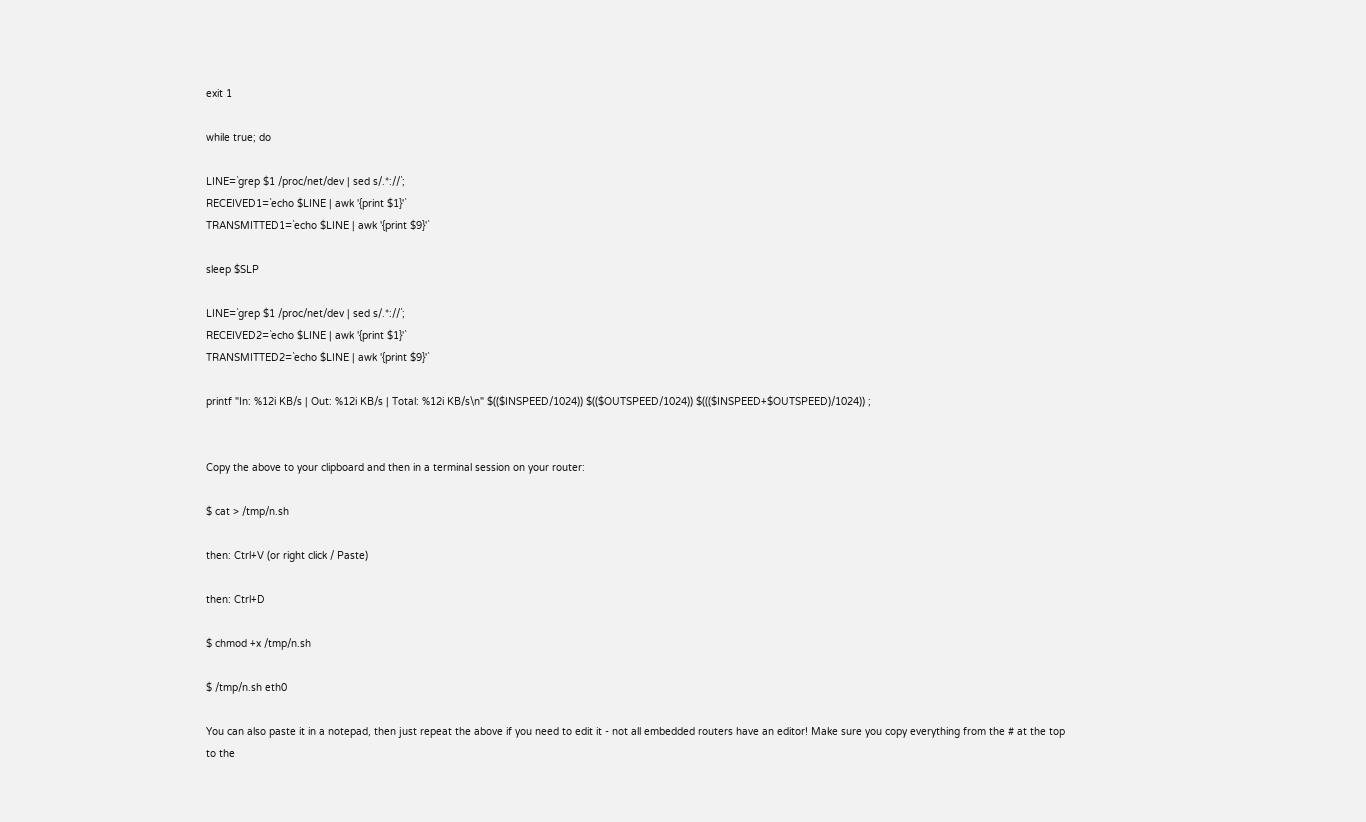exit 1

while true; do

LINE=`grep $1 /proc/net/dev | sed s/.*://`;
RECEIVED1=`echo $LINE | awk '{print $1}'`
TRANSMITTED1=`echo $LINE | awk '{print $9}'`

sleep $SLP

LINE=`grep $1 /proc/net/dev | sed s/.*://`;
RECEIVED2=`echo $LINE | awk '{print $1}'`
TRANSMITTED2=`echo $LINE | awk '{print $9}'`

printf "In: %12i KB/s | Out: %12i KB/s | Total: %12i KB/s\n" $(($INSPEED/1024)) $(($OUTSPEED/1024)) $((($INSPEED+$OUTSPEED)/1024)) ;


Copy the above to your clipboard and then in a terminal session on your router:

$ cat > /tmp/n.sh

then: Ctrl+V (or right click / Paste)

then: Ctrl+D

$ chmod +x /tmp/n.sh

$ /tmp/n.sh eth0

You can also paste it in a notepad, then just repeat the above if you need to edit it - not all embedded routers have an editor! Make sure you copy everything from the # at the top to the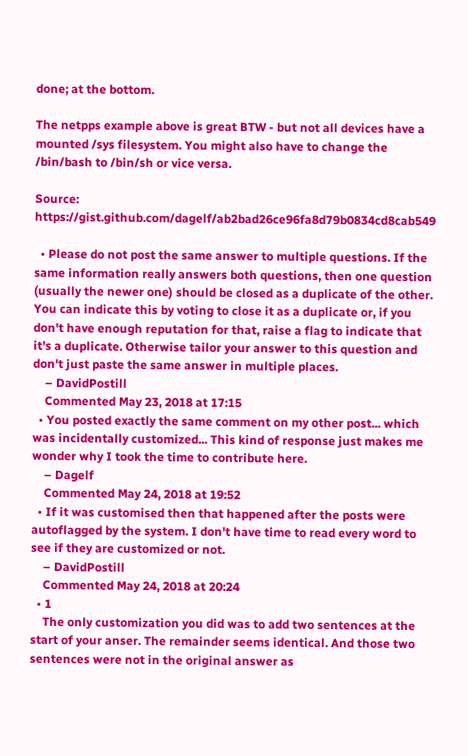done; at the bottom.

The netpps example above is great BTW - but not all devices have a mounted /sys filesystem. You might also have to change the /bin/bash to /bin/sh or vice versa.

Source: https://gist.github.com/dagelf/ab2bad26ce96fa8d79b0834cd8cab549

  • Please do not post the same answer to multiple questions. If the same information really answers both questions, then one question (usually the newer one) should be closed as a duplicate of the other. You can indicate this by voting to close it as a duplicate or, if you don't have enough reputation for that, raise a flag to indicate that it's a duplicate. Otherwise tailor your answer to this question and don't just paste the same answer in multiple places.
    – DavidPostill
    Commented May 23, 2018 at 17:15
  • You posted exactly the same comment on my other post... which was incidentally customized... This kind of response just makes me wonder why I took the time to contribute here.
    – Dagelf
    Commented May 24, 2018 at 19:52
  • If it was customised then that happened after the posts were autoflagged by the system. I don't have time to read every word to see if they are customized or not.
    – DavidPostill
    Commented May 24, 2018 at 20:24
  • 1
    The only customization you did was to add two sentences at the start of your anser. The remainder seems identical. And those two sentences were not in the original answer as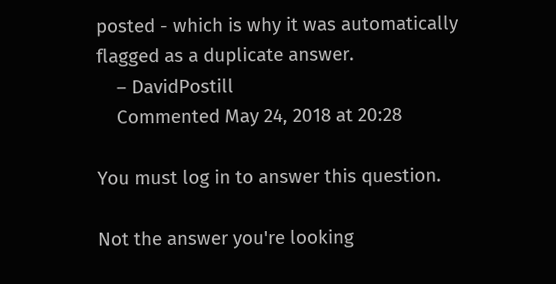posted - which is why it was automatically flagged as a duplicate answer.
    – DavidPostill
    Commented May 24, 2018 at 20:28

You must log in to answer this question.

Not the answer you're looking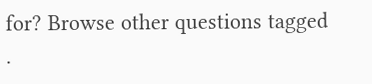for? Browse other questions tagged .